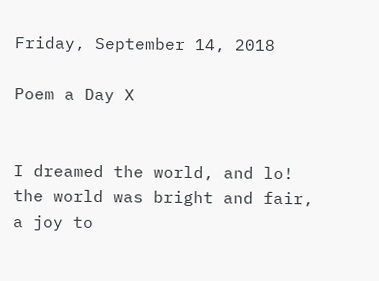Friday, September 14, 2018

Poem a Day X


I dreamed the world, and lo!
the world was bright and fair,
a joy to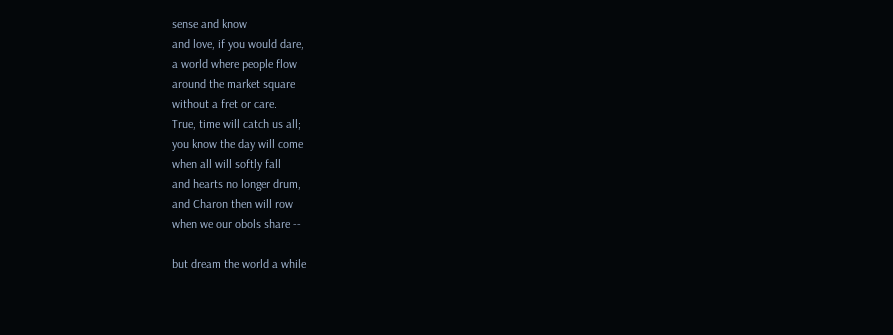sense and know
and love, if you would dare,
a world where people flow
around the market square
without a fret or care.
True, time will catch us all;
you know the day will come
when all will softly fall
and hearts no longer drum,
and Charon then will row
when we our obols share --

but dream the world a while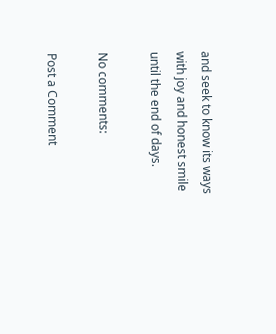and seek to know its ways
with joy and honest smile
until the end of days.

No comments:

Post a Comment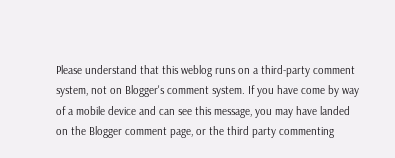Please understand that this weblog runs on a third-party comment system, not on Blogger's comment system. If you have come by way of a mobile device and can see this message, you may have landed on the Blogger comment page, or the third party commenting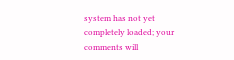system has not yet completely loaded; your comments will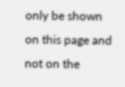only be shown on this page and not on the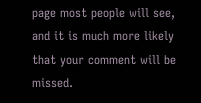page most people will see, and it is much more likely that your comment will be missed.